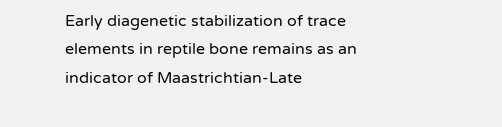Early diagenetic stabilization of trace elements in reptile bone remains as an indicator of Maastrichtian-Late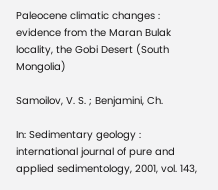Paleocene climatic changes : evidence from the Maran Bulak locality, the Gobi Desert (South Mongolia)

Samoilov, V. S. ; Benjamini, Ch.

In: Sedimentary geology : international journal of pure and applied sedimentology, 2001, vol. 143,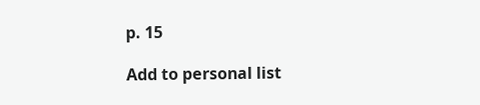p. 15

Add to personal list